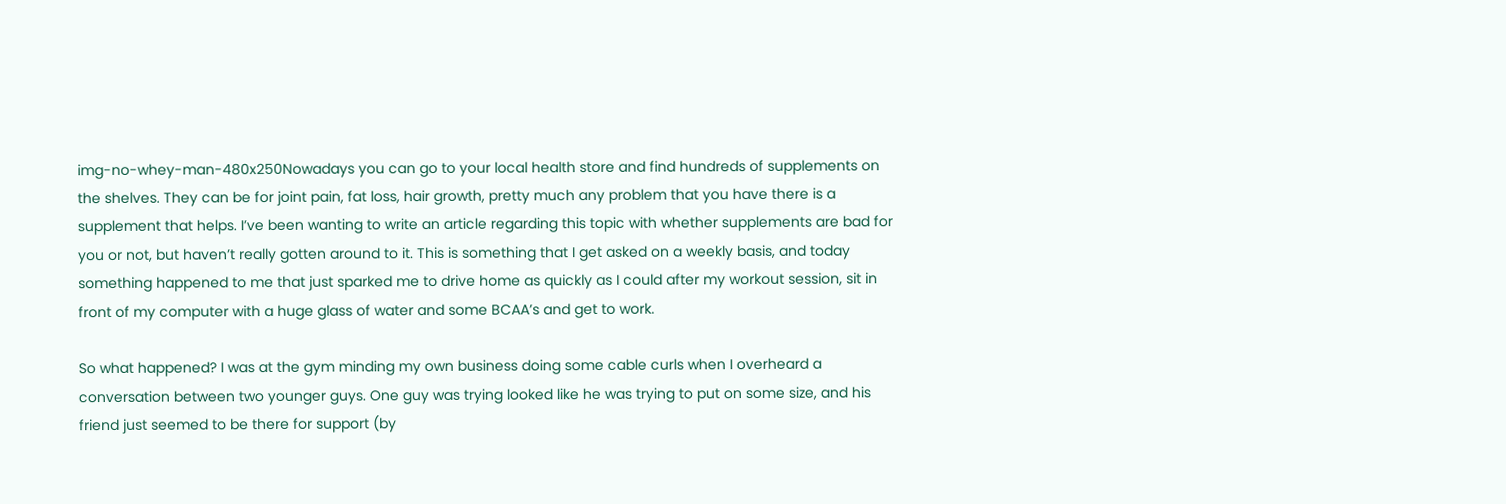img-no-whey-man-480x250Nowadays you can go to your local health store and find hundreds of supplements on the shelves. They can be for joint pain, fat loss, hair growth, pretty much any problem that you have there is a supplement that helps. I’ve been wanting to write an article regarding this topic with whether supplements are bad for you or not, but haven’t really gotten around to it. This is something that I get asked on a weekly basis, and today something happened to me that just sparked me to drive home as quickly as I could after my workout session, sit in front of my computer with a huge glass of water and some BCAA’s and get to work.

So what happened? I was at the gym minding my own business doing some cable curls when I overheard a conversation between two younger guys. One guy was trying looked like he was trying to put on some size, and his friend just seemed to be there for support (by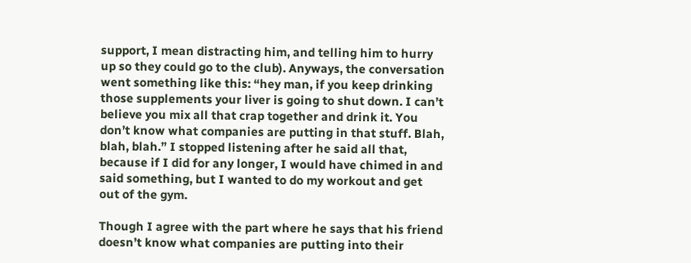support, I mean distracting him, and telling him to hurry up so they could go to the club). Anyways, the conversation went something like this: “hey man, if you keep drinking those supplements your liver is going to shut down. I can’t believe you mix all that crap together and drink it. You don’t know what companies are putting in that stuff. Blah, blah, blah.” I stopped listening after he said all that, because if I did for any longer, I would have chimed in and said something, but I wanted to do my workout and get out of the gym.

Though I agree with the part where he says that his friend doesn’t know what companies are putting into their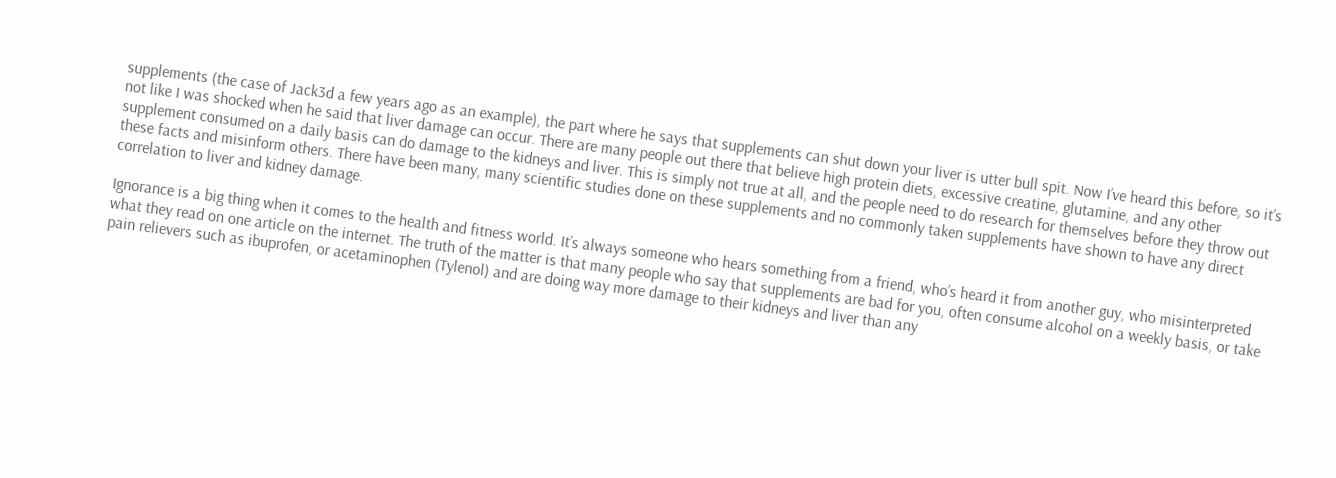supplements (the case of Jack3d a few years ago as an example), the part where he says that supplements can shut down your liver is utter bull spit. Now I’ve heard this before, so it’s not like I was shocked when he said that liver damage can occur. There are many people out there that believe high protein diets, excessive creatine, glutamine, and any other supplement consumed on a daily basis can do damage to the kidneys and liver. This is simply not true at all, and the people need to do research for themselves before they throw out these facts and misinform others. There have been many, many scientific studies done on these supplements and no commonly taken supplements have shown to have any direct correlation to liver and kidney damage.

Ignorance is a big thing when it comes to the health and fitness world. It’s always someone who hears something from a friend, who’s heard it from another guy, who misinterpreted what they read on one article on the internet. The truth of the matter is that many people who say that supplements are bad for you, often consume alcohol on a weekly basis, or take pain relievers such as ibuprofen, or acetaminophen (Tylenol) and are doing way more damage to their kidneys and liver than any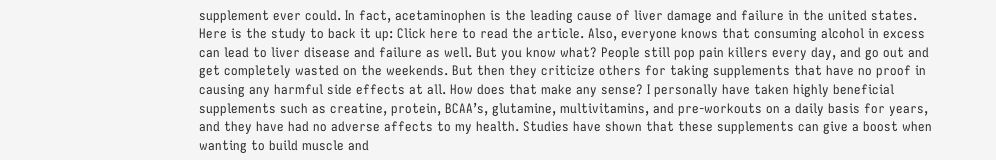supplement ever could. In fact, acetaminophen is the leading cause of liver damage and failure in the united states. Here is the study to back it up: Click here to read the article. Also, everyone knows that consuming alcohol in excess can lead to liver disease and failure as well. But you know what? People still pop pain killers every day, and go out and get completely wasted on the weekends. But then they criticize others for taking supplements that have no proof in causing any harmful side effects at all. How does that make any sense? I personally have taken highly beneficial supplements such as creatine, protein, BCAA’s, glutamine, multivitamins, and pre-workouts on a daily basis for years, and they have had no adverse affects to my health. Studies have shown that these supplements can give a boost when wanting to build muscle and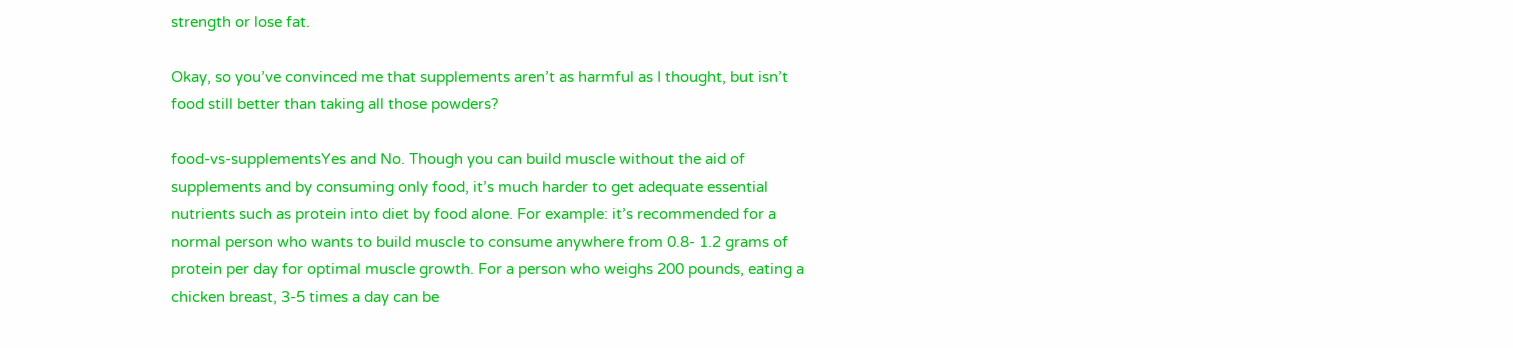strength or lose fat.

Okay, so you’ve convinced me that supplements aren’t as harmful as I thought, but isn’t food still better than taking all those powders?

food-vs-supplementsYes and No. Though you can build muscle without the aid of supplements and by consuming only food, it’s much harder to get adequate essential nutrients such as protein into diet by food alone. For example: it’s recommended for a normal person who wants to build muscle to consume anywhere from 0.8- 1.2 grams of protein per day for optimal muscle growth. For a person who weighs 200 pounds, eating a chicken breast, 3-5 times a day can be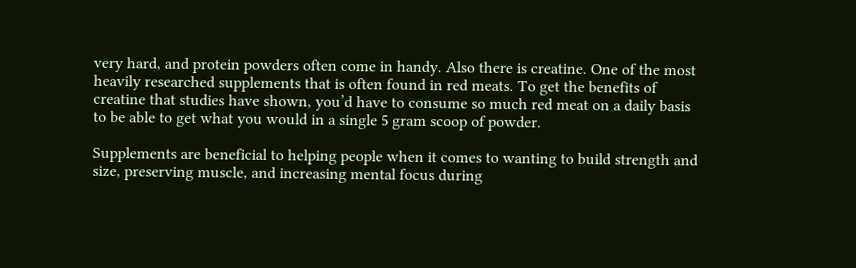very hard, and protein powders often come in handy. Also there is creatine. One of the most heavily researched supplements that is often found in red meats. To get the benefits of creatine that studies have shown, you’d have to consume so much red meat on a daily basis to be able to get what you would in a single 5 gram scoop of powder.

Supplements are beneficial to helping people when it comes to wanting to build strength and size, preserving muscle, and increasing mental focus during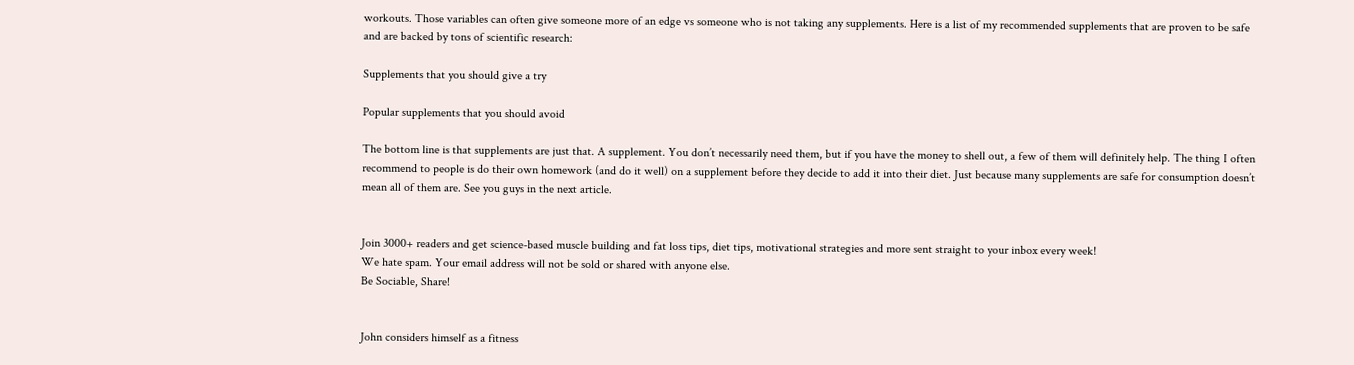workouts. Those variables can often give someone more of an edge vs someone who is not taking any supplements. Here is a list of my recommended supplements that are proven to be safe and are backed by tons of scientific research:

Supplements that you should give a try

Popular supplements that you should avoid

The bottom line is that supplements are just that. A supplement. You don’t necessarily need them, but if you have the money to shell out, a few of them will definitely help. The thing I often recommend to people is do their own homework (and do it well) on a supplement before they decide to add it into their diet. Just because many supplements are safe for consumption doesn’t mean all of them are. See you guys in the next article.


Join 3000+ readers and get science-based muscle building and fat loss tips, diet tips, motivational strategies and more sent straight to your inbox every week!
We hate spam. Your email address will not be sold or shared with anyone else.
Be Sociable, Share!


John considers himself as a fitness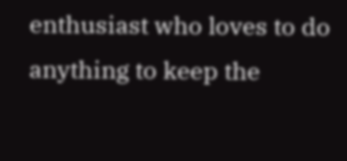enthusiast who loves to do anything to keep the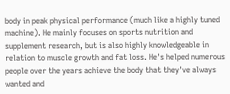body in peak physical performance (much like a highly tuned machine). He mainly focuses on sports nutrition and supplement research, but is also highly knowledgeable in relation to muscle growth and fat loss. He's helped numerous people over the years achieve the body that they've always wanted and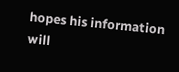hopes his information will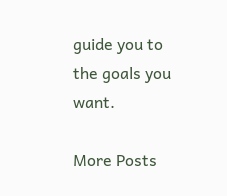guide you to the goals you want.

More Posts